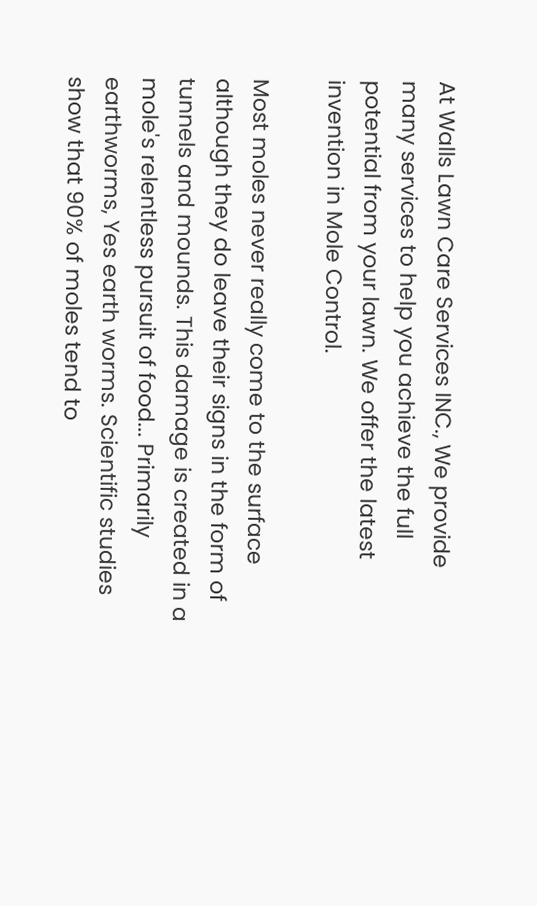At Walls Lawn Care Services INC., We provide
many services to help you achieve the full
potential from your lawn. We offer the latest
invention in Mole Control.

Most moles never really come to the surface
although they do leave their signs in the form of
tunnels and mounds. This damage is created in a
mole's relentless pursuit of food... Primarily
earthworms, Yes earth worms. Scientific studies
show that 90% of moles tend to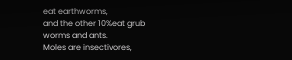eat earthworms,
and the other 10%eat grub worms and ants.
Moles are insectivores,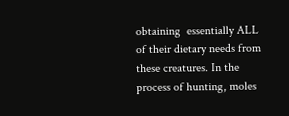obtaining  essentially ALL
of their dietary needs from these creatures. In the
process of hunting, moles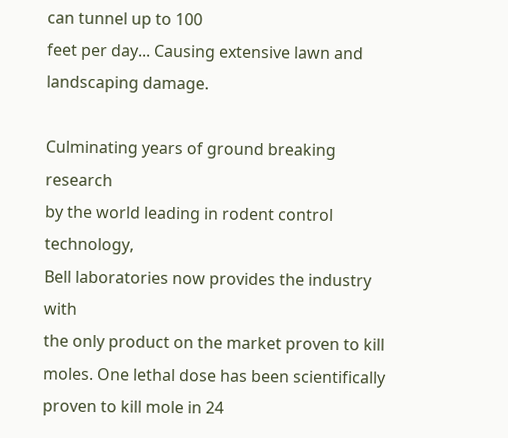can tunnel up to 100
feet per day... Causing extensive lawn and
landscaping damage.

Culminating years of ground breaking research
by the world leading in rodent control technology,
Bell laboratories now provides the industry with
the only product on the market proven to kill
moles. One lethal dose has been scientifically
proven to kill mole in 24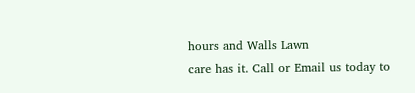hours and Walls Lawn
care has it. Call or Email us today to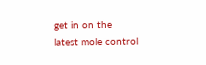get in on the
latest mole control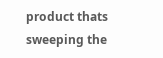product thats sweeping the